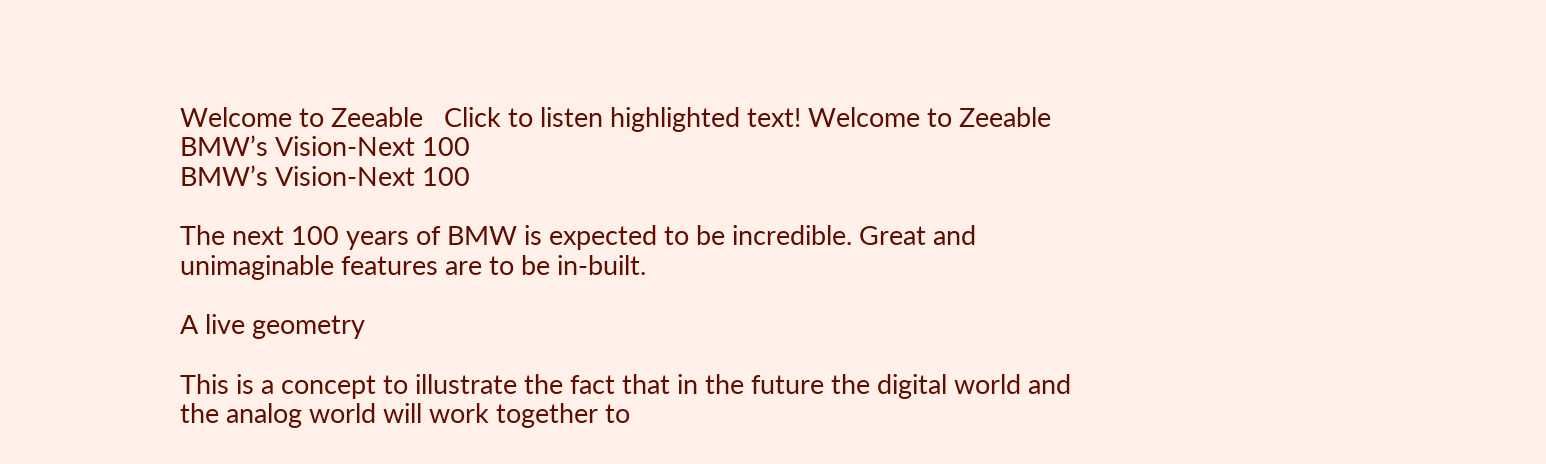Welcome to Zeeable   Click to listen highlighted text! Welcome to Zeeable
BMW’s Vision-Next 100
BMW’s Vision-Next 100

The next 100 years of BMW is expected to be incredible. Great and unimaginable features are to be in-built.

A live geometry

This is a concept to illustrate the fact that in the future the digital world and the analog world will work together to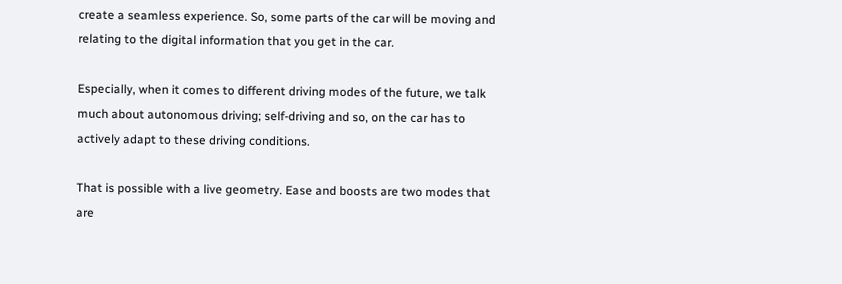create a seamless experience. So, some parts of the car will be moving and relating to the digital information that you get in the car.

Especially, when it comes to different driving modes of the future, we talk much about autonomous driving; self-driving and so, on the car has to actively adapt to these driving conditions.

That is possible with a live geometry. Ease and boosts are two modes that are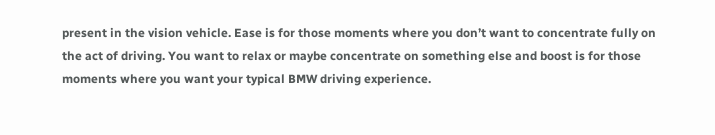present in the vision vehicle. Ease is for those moments where you don’t want to concentrate fully on the act of driving. You want to relax or maybe concentrate on something else and boost is for those moments where you want your typical BMW driving experience.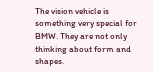The vision vehicle is something very special for BMW. They are not only thinking about form and shapes.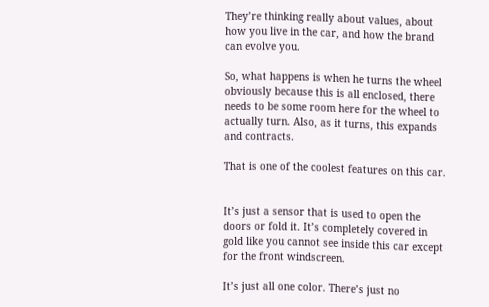They’re thinking really about values, about how you live in the car, and how the brand can evolve you.

So, what happens is when he turns the wheel obviously because this is all enclosed, there needs to be some room here for the wheel to actually turn. Also, as it turns, this expands and contracts.

That is one of the coolest features on this car.


It’s just a sensor that is used to open the doors or fold it. It’s completely covered in gold like you cannot see inside this car except for the front windscreen.

It’s just all one color. There’s just no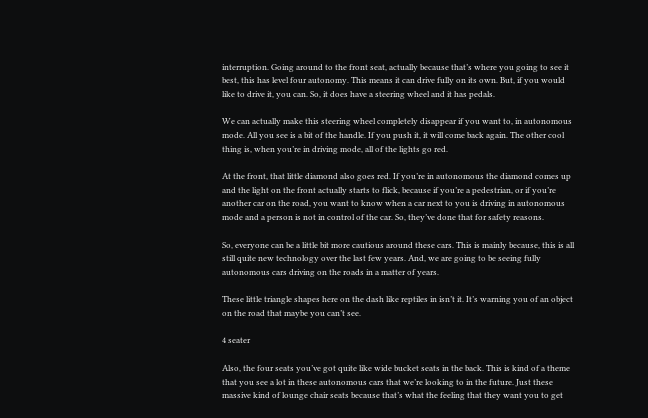interruption. Going around to the front seat, actually because that’s where you going to see it best, this has level four autonomy. This means it can drive fully on its own. But, if you would like to drive it, you can. So, it does have a steering wheel and it has pedals.

We can actually make this steering wheel completely disappear if you want to, in autonomous mode. All you see is a bit of the handle. If you push it, it will come back again. The other cool thing is, when you’re in driving mode, all of the lights go red.

At the front, that little diamond also goes red. If you’re in autonomous the diamond comes up and the light on the front actually starts to flick, because if you’re a pedestrian, or if you’re another car on the road, you want to know when a car next to you is driving in autonomous mode and a person is not in control of the car. So, they’ve done that for safety reasons.

So, everyone can be a little bit more cautious around these cars. This is mainly because, this is all still quite new technology over the last few years. And, we are going to be seeing fully autonomous cars driving on the roads in a matter of years.

These little triangle shapes here on the dash like reptiles in isn’t it. It’s warning you of an object on the road that maybe you can’t see.

4 seater

Also, the four seats you’ve got quite like wide bucket seats in the back. This is kind of a theme that you see a lot in these autonomous cars that we’re looking to in the future. Just these massive kind of lounge chair seats because that’s what the feeling that they want you to get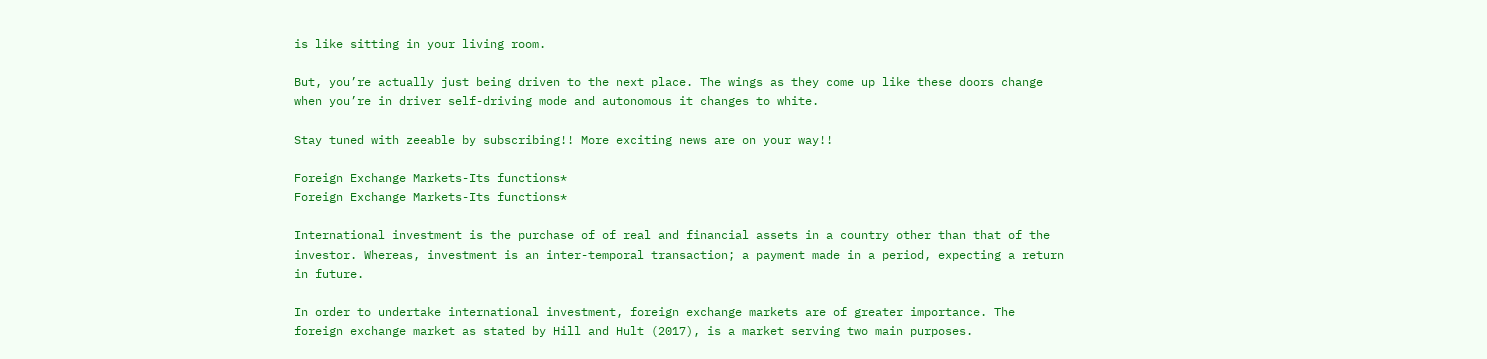is like sitting in your living room.

But, you’re actually just being driven to the next place. The wings as they come up like these doors change when you’re in driver self-driving mode and autonomous it changes to white.

Stay tuned with zeeable by subscribing!! More exciting news are on your way!!

Foreign Exchange Markets-Its functions*
Foreign Exchange Markets-Its functions*

International investment is the purchase of of real and financial assets in a country other than that of the investor. Whereas, investment is an inter-temporal transaction; a payment made in a period, expecting a return in future.

In order to undertake international investment, foreign exchange markets are of greater importance. The foreign exchange market as stated by Hill and Hult (2017), is a market serving two main purposes.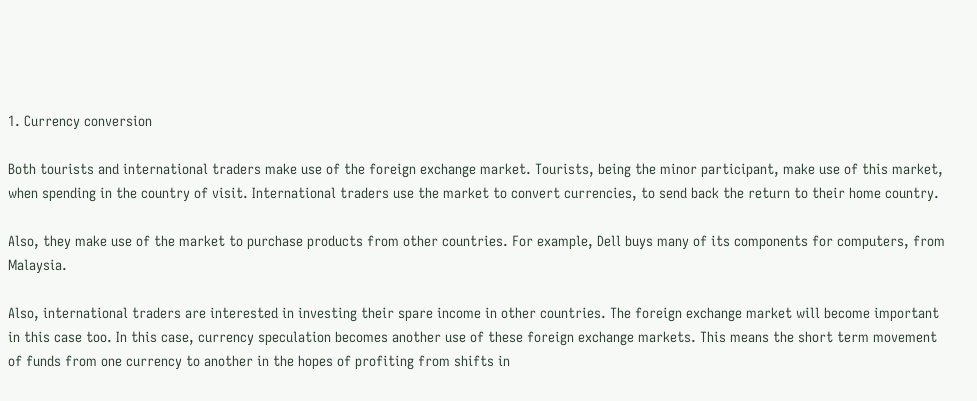1. Currency conversion

Both tourists and international traders make use of the foreign exchange market. Tourists, being the minor participant, make use of this market, when spending in the country of visit. International traders use the market to convert currencies, to send back the return to their home country.

Also, they make use of the market to purchase products from other countries. For example, Dell buys many of its components for computers, from Malaysia.

Also, international traders are interested in investing their spare income in other countries. The foreign exchange market will become important in this case too. In this case, currency speculation becomes another use of these foreign exchange markets. This means the short term movement of funds from one currency to another in the hopes of profiting from shifts in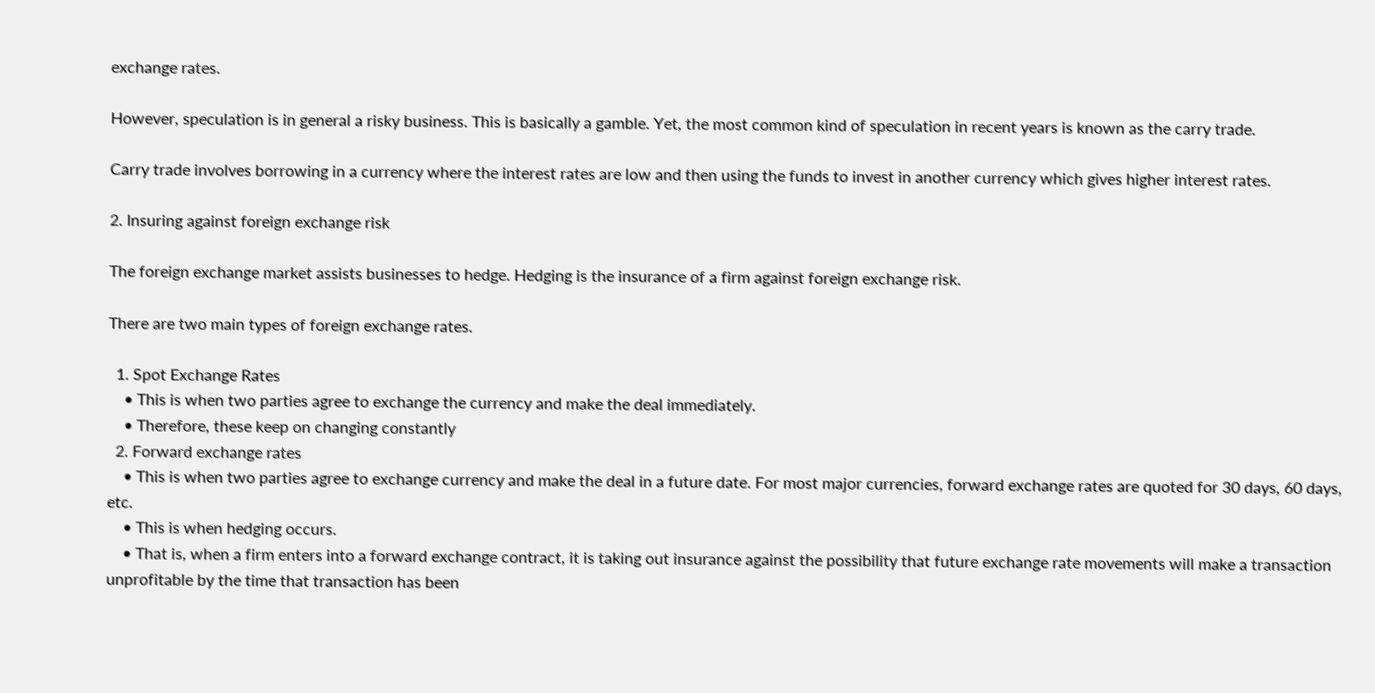exchange rates.

However, speculation is in general a risky business. This is basically a gamble. Yet, the most common kind of speculation in recent years is known as the carry trade.

Carry trade involves borrowing in a currency where the interest rates are low and then using the funds to invest in another currency which gives higher interest rates.

2. Insuring against foreign exchange risk

The foreign exchange market assists businesses to hedge. Hedging is the insurance of a firm against foreign exchange risk.

There are two main types of foreign exchange rates.

  1. Spot Exchange Rates
    • This is when two parties agree to exchange the currency and make the deal immediately.
    • Therefore, these keep on changing constantly
  2. Forward exchange rates
    • This is when two parties agree to exchange currency and make the deal in a future date. For most major currencies, forward exchange rates are quoted for 30 days, 60 days, etc.
    • This is when hedging occurs.
    • That is, when a firm enters into a forward exchange contract, it is taking out insurance against the possibility that future exchange rate movements will make a transaction unprofitable by the time that transaction has been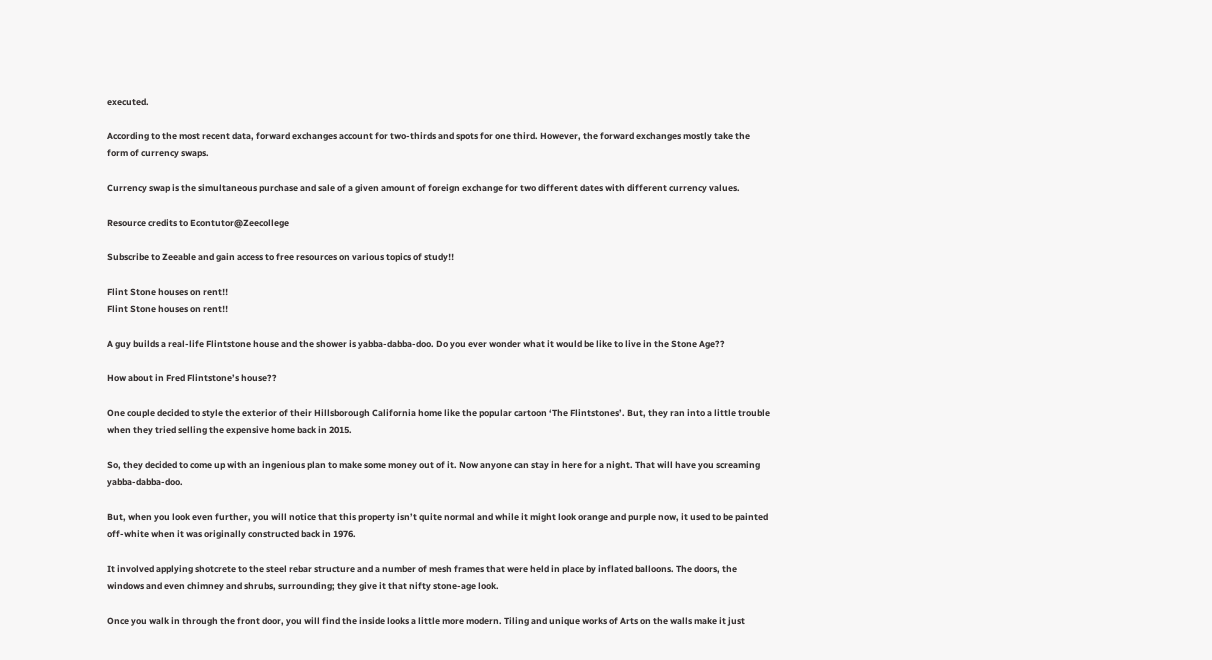executed.

According to the most recent data, forward exchanges account for two-thirds and spots for one third. However, the forward exchanges mostly take the form of currency swaps.

Currency swap is the simultaneous purchase and sale of a given amount of foreign exchange for two different dates with different currency values.

Resource credits to Econtutor@Zeecollege

Subscribe to Zeeable and gain access to free resources on various topics of study!!

Flint Stone houses on rent!!
Flint Stone houses on rent!!

A guy builds a real-life Flintstone house and the shower is yabba-dabba-doo. Do you ever wonder what it would be like to live in the Stone Age??

How about in Fred Flintstone’s house??

One couple decided to style the exterior of their Hillsborough California home like the popular cartoon ‘The Flintstones’. But, they ran into a little trouble when they tried selling the expensive home back in 2015.

So, they decided to come up with an ingenious plan to make some money out of it. Now anyone can stay in here for a night. That will have you screaming yabba-dabba-doo.

But, when you look even further, you will notice that this property isn’t quite normal and while it might look orange and purple now, it used to be painted off-white when it was originally constructed back in 1976.

It involved applying shotcrete to the steel rebar structure and a number of mesh frames that were held in place by inflated balloons. The doors, the windows and even chimney and shrubs, surrounding; they give it that nifty stone-age look.

Once you walk in through the front door, you will find the inside looks a little more modern. Tiling and unique works of Arts on the walls make it just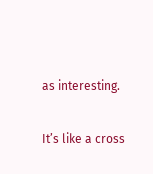as interesting.

It’s like a cross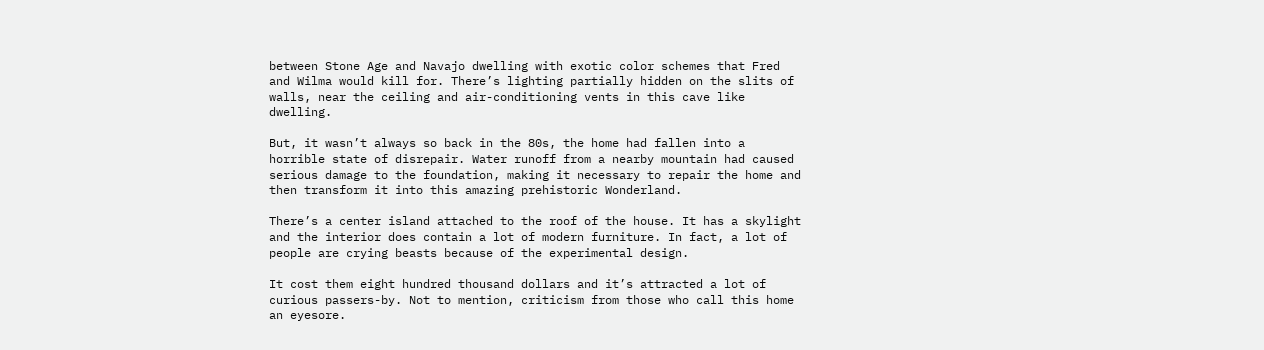between Stone Age and Navajo dwelling with exotic color schemes that Fred and Wilma would kill for. There’s lighting partially hidden on the slits of walls, near the ceiling and air-conditioning vents in this cave like dwelling.

But, it wasn’t always so back in the 80s, the home had fallen into a horrible state of disrepair. Water runoff from a nearby mountain had caused serious damage to the foundation, making it necessary to repair the home and then transform it into this amazing prehistoric Wonderland.

There’s a center island attached to the roof of the house. It has a skylight and the interior does contain a lot of modern furniture. In fact, a lot of people are crying beasts because of the experimental design.

It cost them eight hundred thousand dollars and it’s attracted a lot of curious passers-by. Not to mention, criticism from those who call this home an eyesore.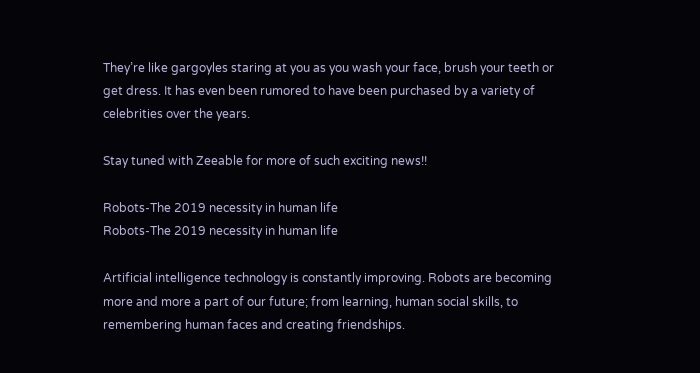They’re like gargoyles staring at you as you wash your face, brush your teeth or get dress. It has even been rumored to have been purchased by a variety of celebrities over the years.

Stay tuned with Zeeable for more of such exciting news!!

Robots-The 2019 necessity in human life
Robots-The 2019 necessity in human life

Artificial intelligence technology is constantly improving. Robots are becoming more and more a part of our future; from learning, human social skills, to remembering human faces and creating friendships.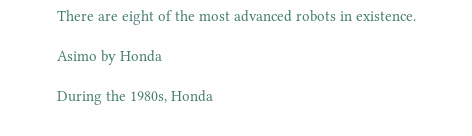There are eight of the most advanced robots in existence.

Asimo by Honda

During the 1980s, Honda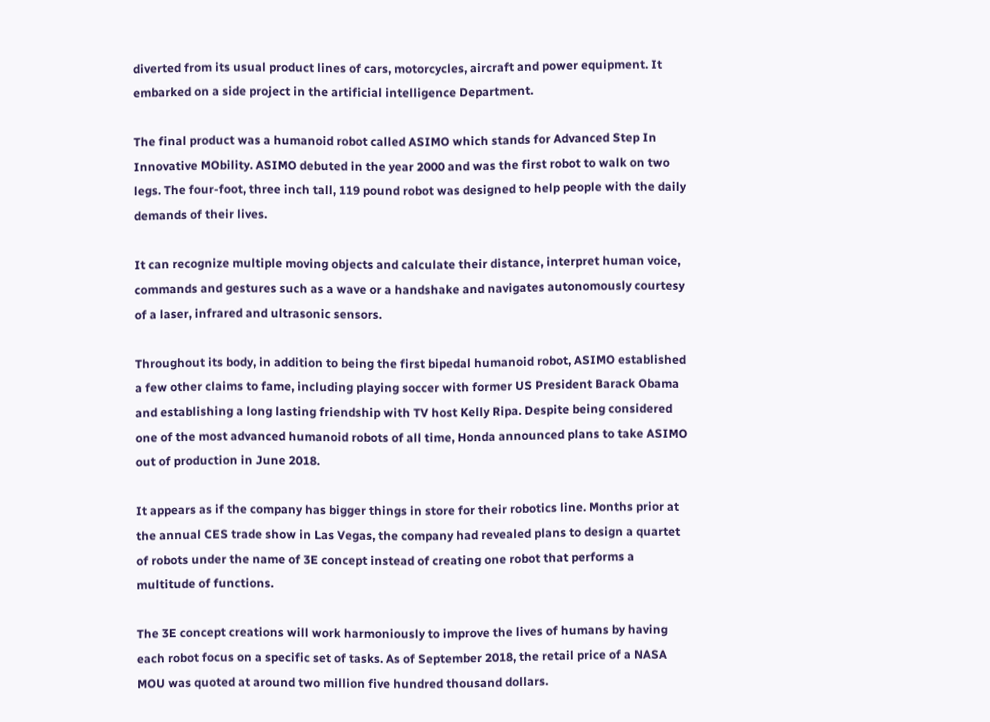diverted from its usual product lines of cars, motorcycles, aircraft and power equipment. It embarked on a side project in the artificial intelligence Department.

The final product was a humanoid robot called ASIMO which stands for Advanced Step In Innovative MObility. ASIMO debuted in the year 2000 and was the first robot to walk on two legs. The four-foot, three inch tall, 119 pound robot was designed to help people with the daily demands of their lives.

It can recognize multiple moving objects and calculate their distance, interpret human voice, commands and gestures such as a wave or a handshake and navigates autonomously courtesy of a laser, infrared and ultrasonic sensors.

Throughout its body, in addition to being the first bipedal humanoid robot, ASIMO established a few other claims to fame, including playing soccer with former US President Barack Obama and establishing a long lasting friendship with TV host Kelly Ripa. Despite being considered one of the most advanced humanoid robots of all time, Honda announced plans to take ASIMO out of production in June 2018.

It appears as if the company has bigger things in store for their robotics line. Months prior at the annual CES trade show in Las Vegas, the company had revealed plans to design a quartet of robots under the name of 3E concept instead of creating one robot that performs a multitude of functions.

The 3E concept creations will work harmoniously to improve the lives of humans by having each robot focus on a specific set of tasks. As of September 2018, the retail price of a NASA MOU was quoted at around two million five hundred thousand dollars.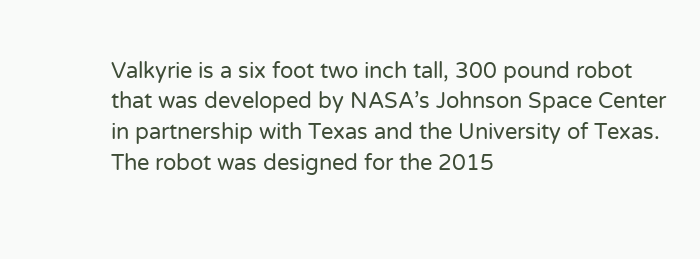Valkyrie is a six foot two inch tall, 300 pound robot that was developed by NASA’s Johnson Space Center in partnership with Texas and the University of Texas. The robot was designed for the 2015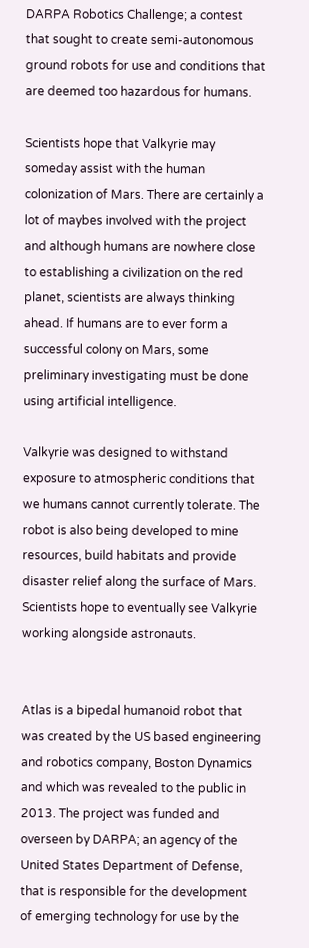DARPA Robotics Challenge; a contest that sought to create semi-autonomous ground robots for use and conditions that are deemed too hazardous for humans.

Scientists hope that Valkyrie may someday assist with the human colonization of Mars. There are certainly a lot of maybes involved with the project and although humans are nowhere close to establishing a civilization on the red planet, scientists are always thinking ahead. If humans are to ever form a successful colony on Mars, some preliminary investigating must be done using artificial intelligence.

Valkyrie was designed to withstand exposure to atmospheric conditions that we humans cannot currently tolerate. The robot is also being developed to mine resources, build habitats and provide disaster relief along the surface of Mars. Scientists hope to eventually see Valkyrie working alongside astronauts.


Atlas is a bipedal humanoid robot that was created by the US based engineering and robotics company, Boston Dynamics and which was revealed to the public in 2013. The project was funded and overseen by DARPA; an agency of the United States Department of Defense, that is responsible for the development of emerging technology for use by the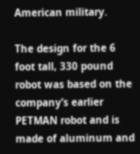American military.

The design for the 6 foot tall, 330 pound robot was based on the company’s earlier PETMAN robot and is made of aluminum and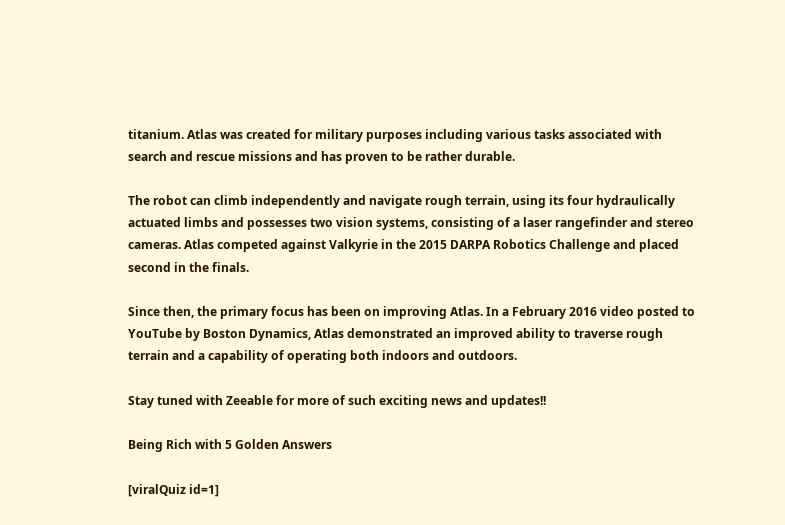titanium. Atlas was created for military purposes including various tasks associated with search and rescue missions and has proven to be rather durable.

The robot can climb independently and navigate rough terrain, using its four hydraulically actuated limbs and possesses two vision systems, consisting of a laser rangefinder and stereo cameras. Atlas competed against Valkyrie in the 2015 DARPA Robotics Challenge and placed second in the finals.

Since then, the primary focus has been on improving Atlas. In a February 2016 video posted to YouTube by Boston Dynamics, Atlas demonstrated an improved ability to traverse rough terrain and a capability of operating both indoors and outdoors.

Stay tuned with Zeeable for more of such exciting news and updates!!

Being Rich with 5 Golden Answers

[viralQuiz id=1]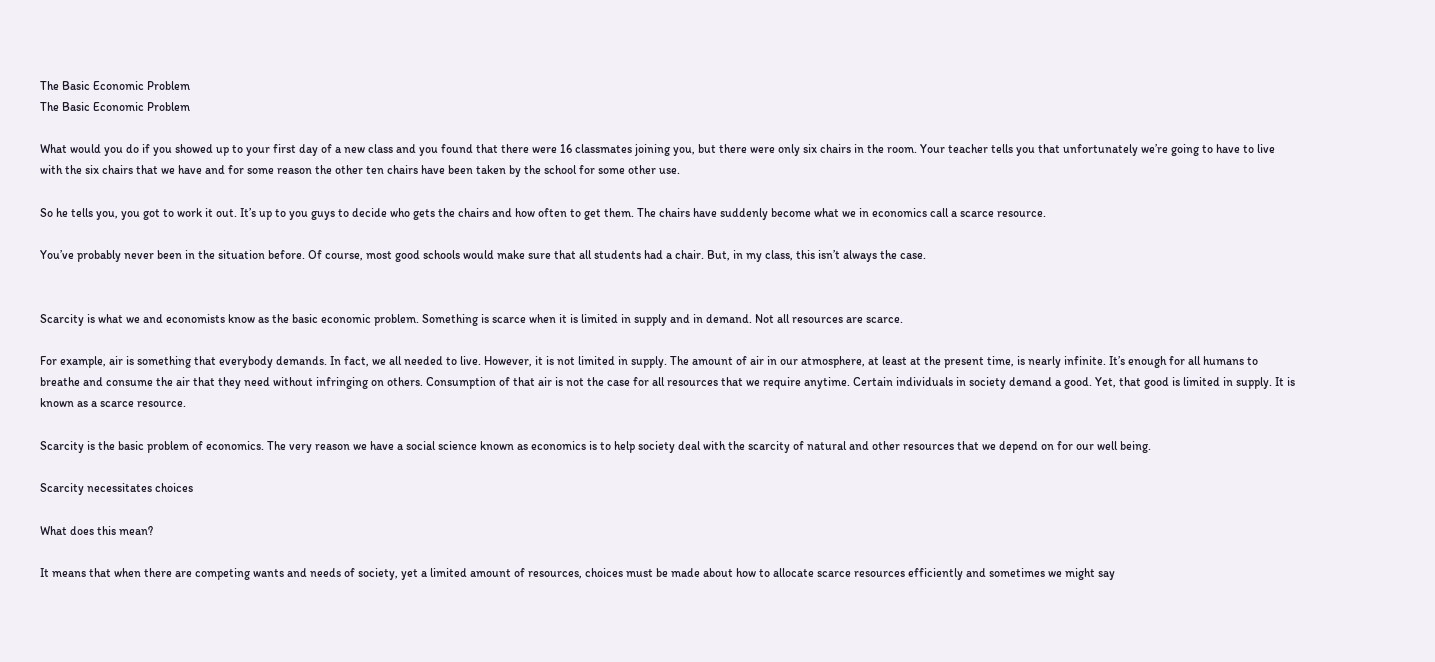The Basic Economic Problem
The Basic Economic Problem

What would you do if you showed up to your first day of a new class and you found that there were 16 classmates joining you, but there were only six chairs in the room. Your teacher tells you that unfortunately we’re going to have to live with the six chairs that we have and for some reason the other ten chairs have been taken by the school for some other use.

So he tells you, you got to work it out. It’s up to you guys to decide who gets the chairs and how often to get them. The chairs have suddenly become what we in economics call a scarce resource.

You’ve probably never been in the situation before. Of course, most good schools would make sure that all students had a chair. But, in my class, this isn’t always the case.


Scarcity is what we and economists know as the basic economic problem. Something is scarce when it is limited in supply and in demand. Not all resources are scarce.

For example, air is something that everybody demands. In fact, we all needed to live. However, it is not limited in supply. The amount of air in our atmosphere, at least at the present time, is nearly infinite. It’s enough for all humans to breathe and consume the air that they need without infringing on others. Consumption of that air is not the case for all resources that we require anytime. Certain individuals in society demand a good. Yet, that good is limited in supply. It is known as a scarce resource.

Scarcity is the basic problem of economics. The very reason we have a social science known as economics is to help society deal with the scarcity of natural and other resources that we depend on for our well being.

Scarcity necessitates choices

What does this mean?

It means that when there are competing wants and needs of society, yet a limited amount of resources, choices must be made about how to allocate scarce resources efficiently and sometimes we might say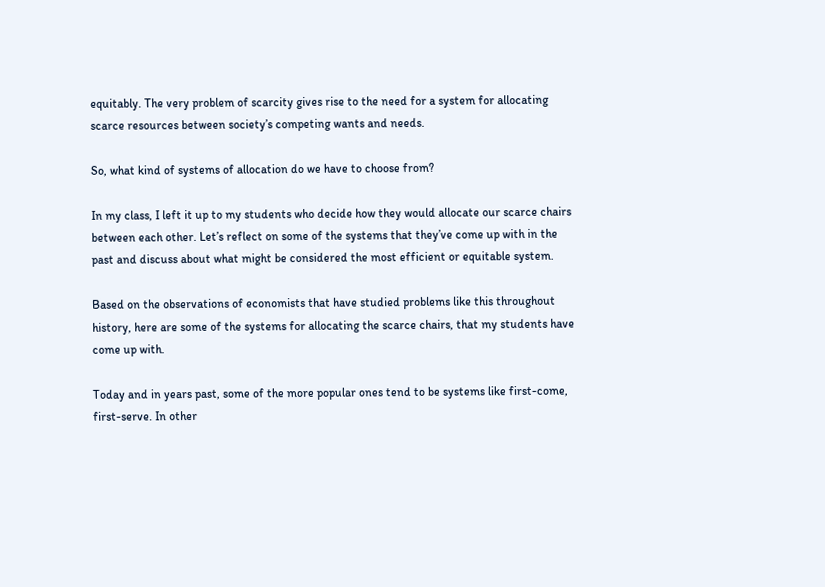equitably. The very problem of scarcity gives rise to the need for a system for allocating scarce resources between society’s competing wants and needs.

So, what kind of systems of allocation do we have to choose from?

In my class, I left it up to my students who decide how they would allocate our scarce chairs between each other. Let’s reflect on some of the systems that they’ve come up with in the past and discuss about what might be considered the most efficient or equitable system.

Based on the observations of economists that have studied problems like this throughout history, here are some of the systems for allocating the scarce chairs, that my students have come up with.

Today and in years past, some of the more popular ones tend to be systems like first-come, first-serve. In other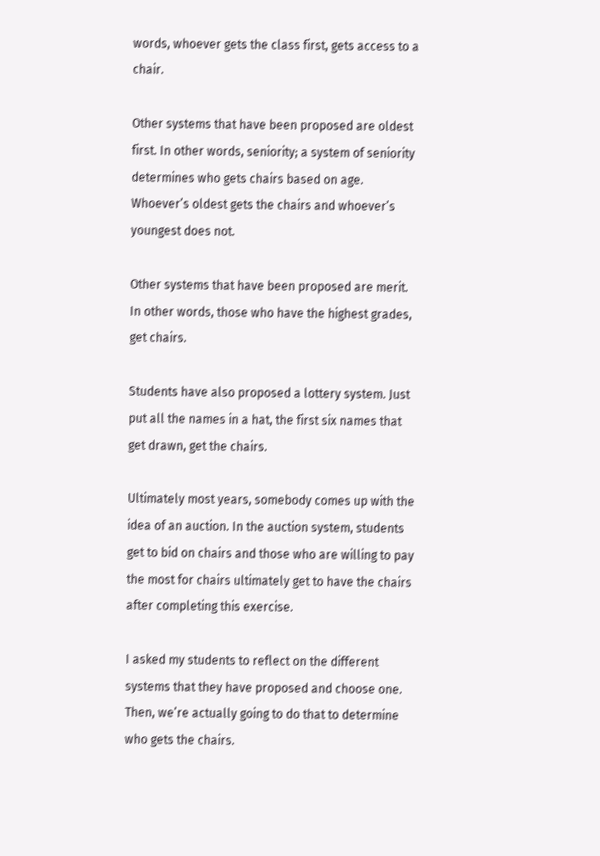words, whoever gets the class first, gets access to a chair.

Other systems that have been proposed are oldest first. In other words, seniority; a system of seniority determines who gets chairs based on age. Whoever’s oldest gets the chairs and whoever’s youngest does not.

Other systems that have been proposed are merit. In other words, those who have the highest grades, get chairs.

Students have also proposed a lottery system. Just put all the names in a hat, the first six names that get drawn, get the chairs.

Ultimately most years, somebody comes up with the idea of an auction. In the auction system, students get to bid on chairs and those who are willing to pay the most for chairs ultimately get to have the chairs after completing this exercise.

I asked my students to reflect on the different systems that they have proposed and choose one. Then, we’re actually going to do that to determine who gets the chairs.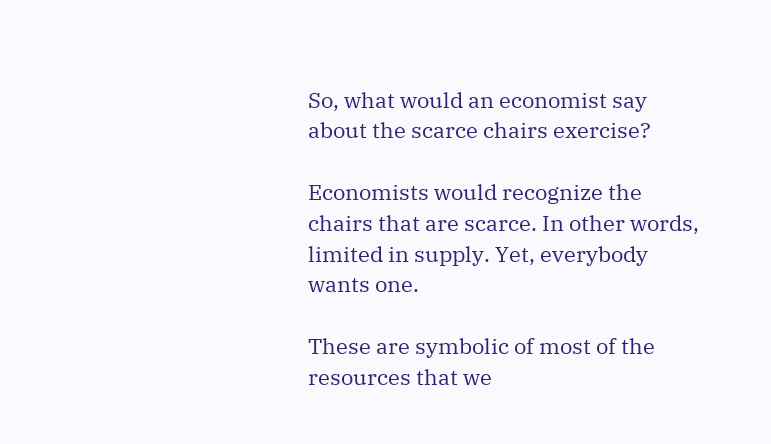So, what would an economist say about the scarce chairs exercise?

Economists would recognize the chairs that are scarce. In other words, limited in supply. Yet, everybody wants one.

These are symbolic of most of the resources that we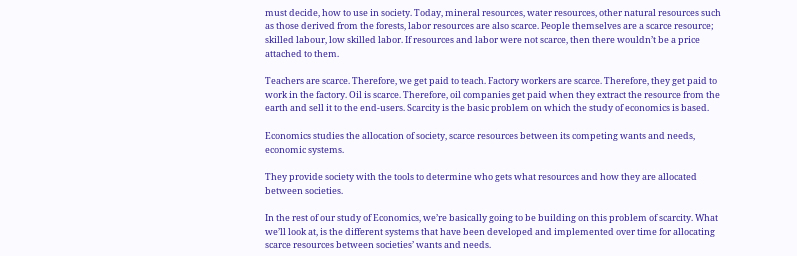must decide, how to use in society. Today, mineral resources, water resources, other natural resources such as those derived from the forests, labor resources are also scarce. People themselves are a scarce resource; skilled labour, low skilled labor. If resources and labor were not scarce, then there wouldn’t be a price attached to them.

Teachers are scarce. Therefore, we get paid to teach. Factory workers are scarce. Therefore, they get paid to work in the factory. Oil is scarce. Therefore, oil companies get paid when they extract the resource from the earth and sell it to the end-users. Scarcity is the basic problem on which the study of economics is based.

Economics studies the allocation of society, scarce resources between its competing wants and needs, economic systems.

They provide society with the tools to determine who gets what resources and how they are allocated between societies.

In the rest of our study of Economics, we’re basically going to be building on this problem of scarcity. What we’ll look at, is the different systems that have been developed and implemented over time for allocating scarce resources between societies’ wants and needs.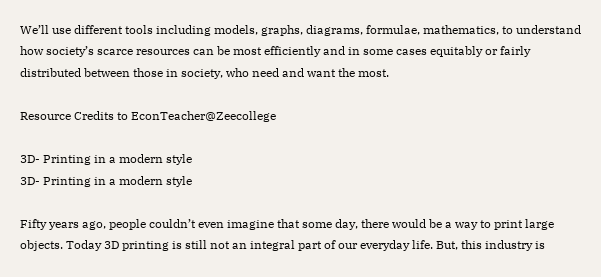We’ll use different tools including models, graphs, diagrams, formulae, mathematics, to understand how society’s scarce resources can be most efficiently and in some cases equitably or fairly distributed between those in society, who need and want the most.

Resource Credits to EconTeacher@Zeecollege

3D- Printing in a modern style
3D- Printing in a modern style

Fifty years ago, people couldn’t even imagine that some day, there would be a way to print large objects. Today 3D printing is still not an integral part of our everyday life. But, this industry is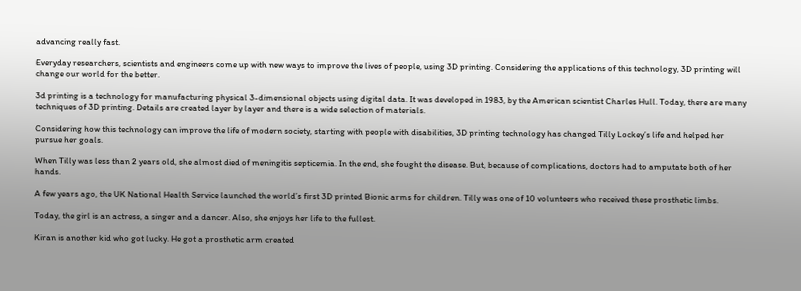advancing really fast.

Everyday researchers, scientists and engineers come up with new ways to improve the lives of people, using 3D printing. Considering the applications of this technology, 3D printing will change our world for the better.

3d printing is a technology for manufacturing physical 3-dimensional objects using digital data. It was developed in 1983, by the American scientist Charles Hull. Today, there are many techniques of 3D printing. Details are created layer by layer and there is a wide selection of materials.

Considering how this technology can improve the life of modern society, starting with people with disabilities, 3D printing technology has changed Tilly Lockey’s life and helped her pursue her goals.

When Tilly was less than 2 years old, she almost died of meningitis septicemia. In the end, she fought the disease. But, because of complications, doctors had to amputate both of her hands.

A few years ago, the UK National Health Service launched the world’s first 3D printed Bionic arms for children. Tilly was one of 10 volunteers who received these prosthetic limbs.

Today, the girl is an actress, a singer and a dancer. Also, she enjoys her life to the fullest.

Kiran is another kid who got lucky. He got a prosthetic arm created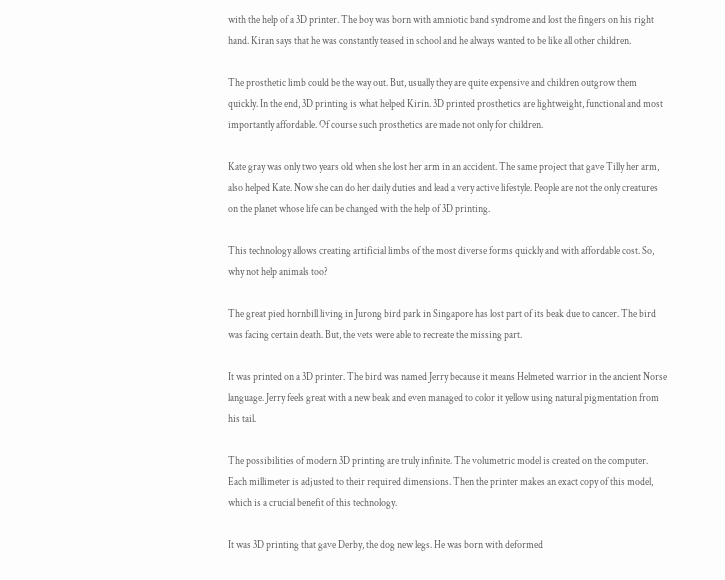with the help of a 3D printer. The boy was born with amniotic band syndrome and lost the fingers on his right hand. Kiran says that he was constantly teased in school and he always wanted to be like all other children.

The prosthetic limb could be the way out. But, usually they are quite expensive and children outgrow them quickly. In the end, 3D printing is what helped Kirin. 3D printed prosthetics are lightweight, functional and most importantly affordable. Of course such prosthetics are made not only for children.

Kate gray was only two years old when she lost her arm in an accident. The same project that gave Tilly her arm, also helped Kate. Now she can do her daily duties and lead a very active lifestyle. People are not the only creatures on the planet whose life can be changed with the help of 3D printing.

This technology allows creating artificial limbs of the most diverse forms quickly and with affordable cost. So, why not help animals too?

The great pied hornbill living in Jurong bird park in Singapore has lost part of its beak due to cancer. The bird was facing certain death. But, the vets were able to recreate the missing part.

It was printed on a 3D printer. The bird was named Jerry because it means Helmeted warrior in the ancient Norse language. Jerry feels great with a new beak and even managed to color it yellow using natural pigmentation from his tail.

The possibilities of modern 3D printing are truly infinite. The volumetric model is created on the computer. Each millimeter is adjusted to their required dimensions. Then the printer makes an exact copy of this model, which is a crucial benefit of this technology.

It was 3D printing that gave Derby, the dog new legs. He was born with deformed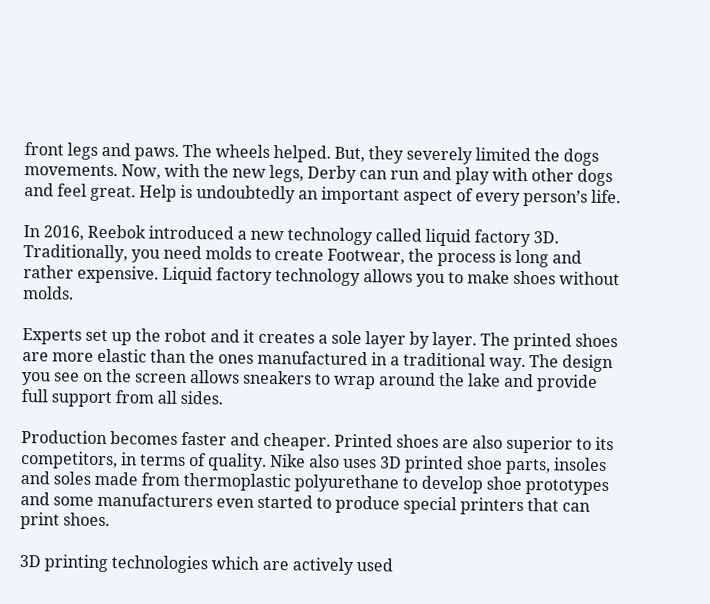front legs and paws. The wheels helped. But, they severely limited the dogs movements. Now, with the new legs, Derby can run and play with other dogs and feel great. Help is undoubtedly an important aspect of every person’s life.

In 2016, Reebok introduced a new technology called liquid factory 3D. Traditionally, you need molds to create Footwear, the process is long and rather expensive. Liquid factory technology allows you to make shoes without molds.

Experts set up the robot and it creates a sole layer by layer. The printed shoes are more elastic than the ones manufactured in a traditional way. The design you see on the screen allows sneakers to wrap around the lake and provide full support from all sides.

Production becomes faster and cheaper. Printed shoes are also superior to its competitors, in terms of quality. Nike also uses 3D printed shoe parts, insoles and soles made from thermoplastic polyurethane to develop shoe prototypes and some manufacturers even started to produce special printers that can print shoes.

3D printing technologies which are actively used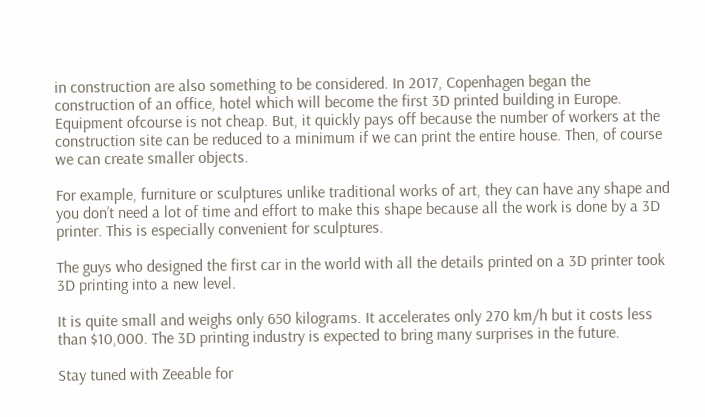in construction are also something to be considered. In 2017, Copenhagen began the construction of an office, hotel which will become the first 3D printed building in Europe. Equipment ofcourse is not cheap. But, it quickly pays off because the number of workers at the construction site can be reduced to a minimum if we can print the entire house. Then, of course we can create smaller objects.

For example, furniture or sculptures unlike traditional works of art, they can have any shape and you don’t need a lot of time and effort to make this shape because all the work is done by a 3D printer. This is especially convenient for sculptures.

The guys who designed the first car in the world with all the details printed on a 3D printer took 3D printing into a new level.

It is quite small and weighs only 650 kilograms. It accelerates only 270 km/h but it costs less than $10,000. The 3D printing industry is expected to bring many surprises in the future.

Stay tuned with Zeeable for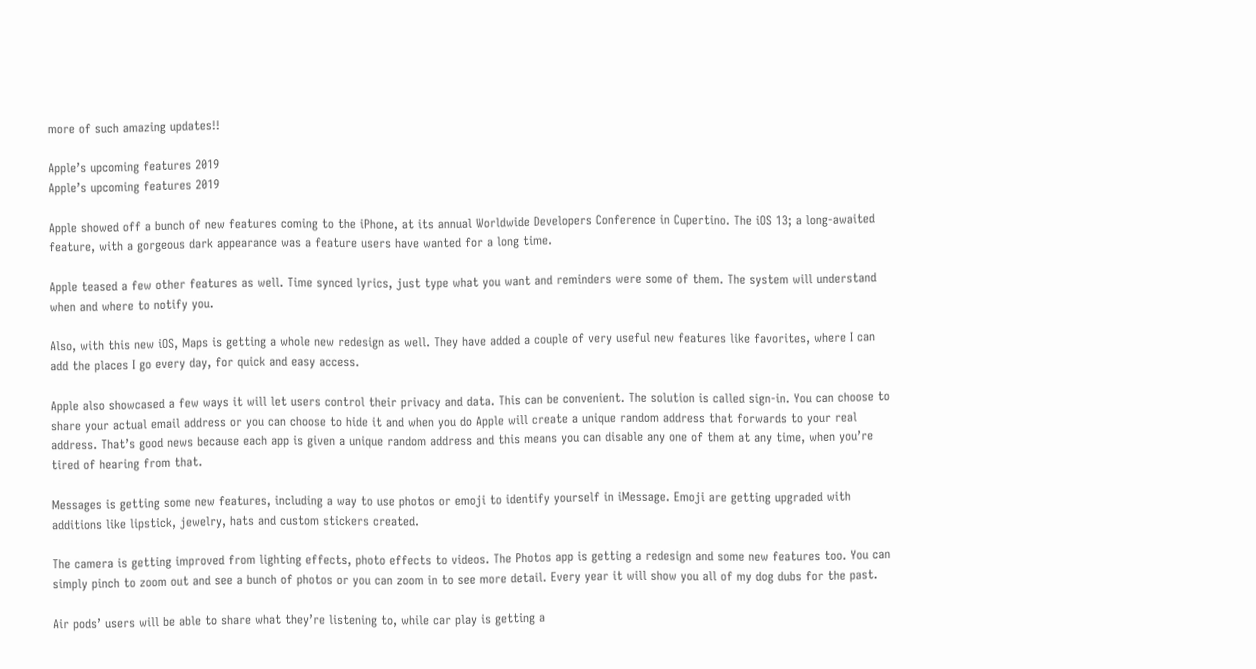more of such amazing updates!!

Apple’s upcoming features 2019
Apple’s upcoming features 2019

Apple showed off a bunch of new features coming to the iPhone, at its annual Worldwide Developers Conference in Cupertino. The iOS 13; a long-awaited feature, with a gorgeous dark appearance was a feature users have wanted for a long time.

Apple teased a few other features as well. Time synced lyrics, just type what you want and reminders were some of them. The system will understand when and where to notify you.

Also, with this new iOS, Maps is getting a whole new redesign as well. They have added a couple of very useful new features like favorites, where I can add the places I go every day, for quick and easy access.

Apple also showcased a few ways it will let users control their privacy and data. This can be convenient. The solution is called sign-in. You can choose to share your actual email address or you can choose to hide it and when you do Apple will create a unique random address that forwards to your real address. That’s good news because each app is given a unique random address and this means you can disable any one of them at any time, when you’re tired of hearing from that.

Messages is getting some new features, including a way to use photos or emoji to identify yourself in iMessage. Emoji are getting upgraded with additions like lipstick, jewelry, hats and custom stickers created.

The camera is getting improved from lighting effects, photo effects to videos. The Photos app is getting a redesign and some new features too. You can simply pinch to zoom out and see a bunch of photos or you can zoom in to see more detail. Every year it will show you all of my dog dubs for the past.

Air pods’ users will be able to share what they’re listening to, while car play is getting a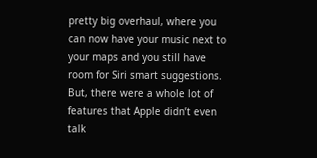pretty big overhaul, where you can now have your music next to your maps and you still have room for Siri smart suggestions. But, there were a whole lot of features that Apple didn’t even talk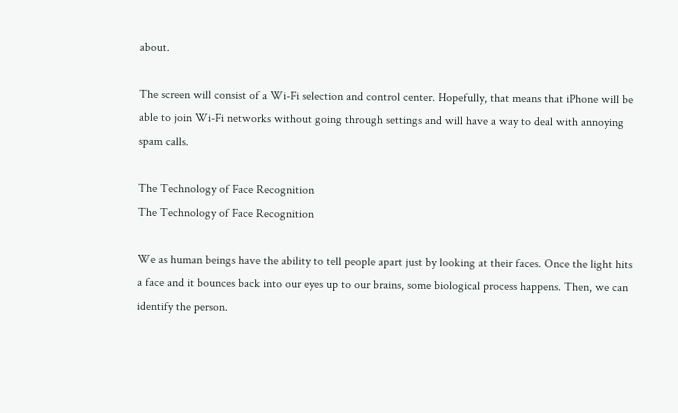about.

The screen will consist of a Wi-Fi selection and control center. Hopefully, that means that iPhone will be able to join Wi-Fi networks without going through settings and will have a way to deal with annoying spam calls.

The Technology of Face Recognition
The Technology of Face Recognition

We as human beings have the ability to tell people apart just by looking at their faces. Once the light hits a face and it bounces back into our eyes up to our brains, some biological process happens. Then, we can identify the person.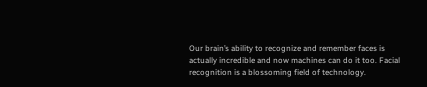Our brain’s ability to recognize and remember faces is actually incredible and now machines can do it too. Facial recognition is a blossoming field of technology.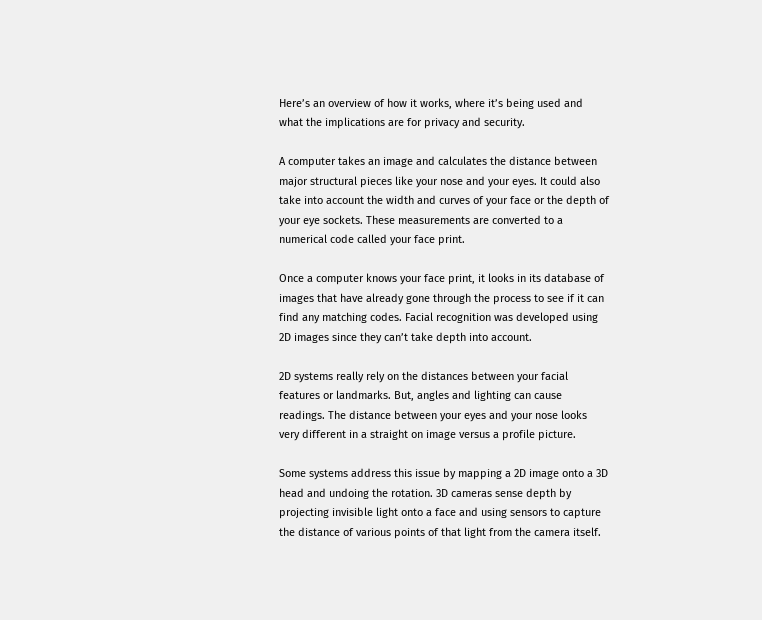Here’s an overview of how it works, where it’s being used and what the implications are for privacy and security.

A computer takes an image and calculates the distance between major structural pieces like your nose and your eyes. It could also take into account the width and curves of your face or the depth of your eye sockets. These measurements are converted to a numerical code called your face print.

Once a computer knows your face print, it looks in its database of images that have already gone through the process to see if it can find any matching codes. Facial recognition was developed using 2D images since they can’t take depth into account.

2D systems really rely on the distances between your facial features or landmarks. But, angles and lighting can cause readings. The distance between your eyes and your nose looks very different in a straight on image versus a profile picture.

Some systems address this issue by mapping a 2D image onto a 3D head and undoing the rotation. 3D cameras sense depth by projecting invisible light onto a face and using sensors to capture the distance of various points of that light from the camera itself.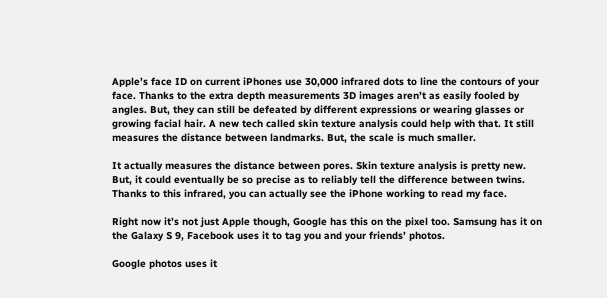Apple’s face ID on current iPhones use 30,000 infrared dots to line the contours of your face. Thanks to the extra depth measurements 3D images aren’t as easily fooled by angles. But, they can still be defeated by different expressions or wearing glasses or growing facial hair. A new tech called skin texture analysis could help with that. It still measures the distance between landmarks. But, the scale is much smaller.

It actually measures the distance between pores. Skin texture analysis is pretty new. But, it could eventually be so precise as to reliably tell the difference between twins. Thanks to this infrared, you can actually see the iPhone working to read my face.

Right now it’s not just Apple though, Google has this on the pixel too. Samsung has it on the Galaxy S 9, Facebook uses it to tag you and your friends’ photos.

Google photos uses it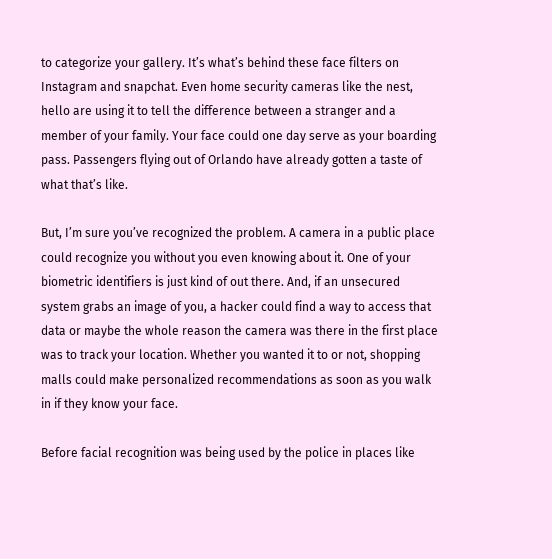to categorize your gallery. It’s what’s behind these face filters on Instagram and snapchat. Even home security cameras like the nest, hello are using it to tell the difference between a stranger and a member of your family. Your face could one day serve as your boarding pass. Passengers flying out of Orlando have already gotten a taste of what that’s like.

But, I’m sure you’ve recognized the problem. A camera in a public place could recognize you without you even knowing about it. One of your biometric identifiers is just kind of out there. And, if an unsecured system grabs an image of you, a hacker could find a way to access that data or maybe the whole reason the camera was there in the first place was to track your location. Whether you wanted it to or not, shopping malls could make personalized recommendations as soon as you walk in if they know your face.

Before facial recognition was being used by the police in places like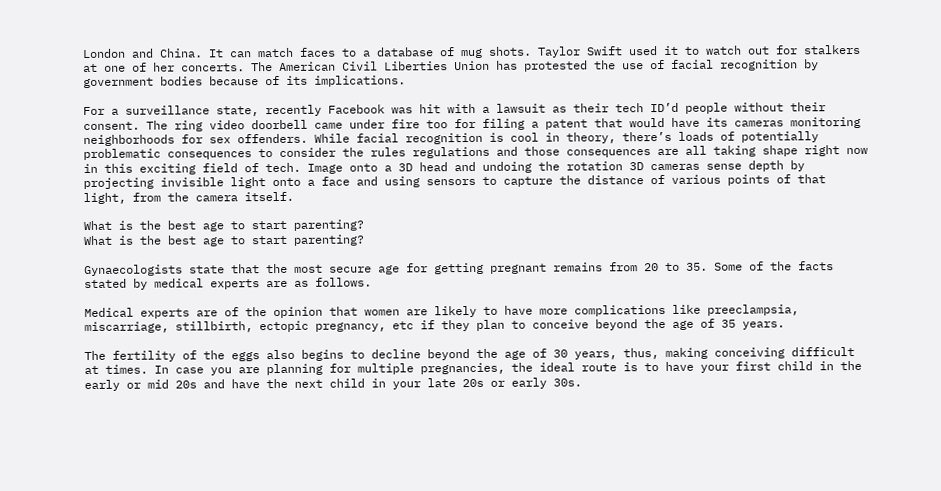London and China. It can match faces to a database of mug shots. Taylor Swift used it to watch out for stalkers at one of her concerts. The American Civil Liberties Union has protested the use of facial recognition by government bodies because of its implications.

For a surveillance state, recently Facebook was hit with a lawsuit as their tech ID’d people without their consent. The ring video doorbell came under fire too for filing a patent that would have its cameras monitoring neighborhoods for sex offenders. While facial recognition is cool in theory, there’s loads of potentially problematic consequences to consider the rules regulations and those consequences are all taking shape right now in this exciting field of tech. Image onto a 3D head and undoing the rotation 3D cameras sense depth by projecting invisible light onto a face and using sensors to capture the distance of various points of that light, from the camera itself.

What is the best age to start parenting?
What is the best age to start parenting?

Gynaecologists state that the most secure age for getting pregnant remains from 20 to 35. Some of the facts stated by medical experts are as follows.

Medical experts are of the opinion that women are likely to have more complications like preeclampsia, miscarriage, stillbirth, ectopic pregnancy, etc if they plan to conceive beyond the age of 35 years.

The fertility of the eggs also begins to decline beyond the age of 30 years, thus, making conceiving difficult at times. In case you are planning for multiple pregnancies, the ideal route is to have your first child in the early or mid 20s and have the next child in your late 20s or early 30s.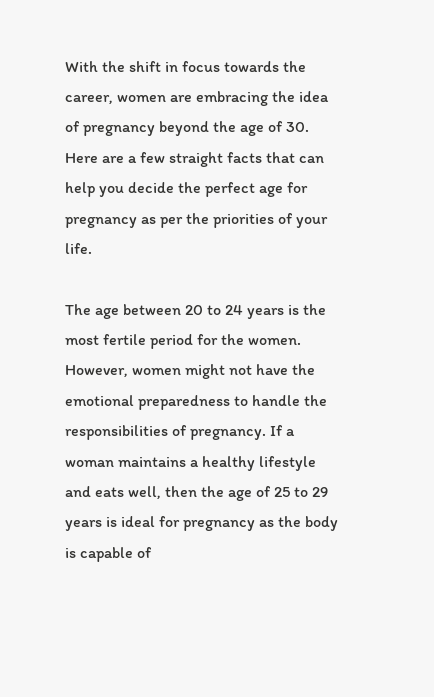With the shift in focus towards the career, women are embracing the idea of pregnancy beyond the age of 30. Here are a few straight facts that can help you decide the perfect age for pregnancy as per the priorities of your life.

The age between 20 to 24 years is the most fertile period for the women. However, women might not have the emotional preparedness to handle the responsibilities of pregnancy. If a woman maintains a healthy lifestyle and eats well, then the age of 25 to 29 years is ideal for pregnancy as the body is capable of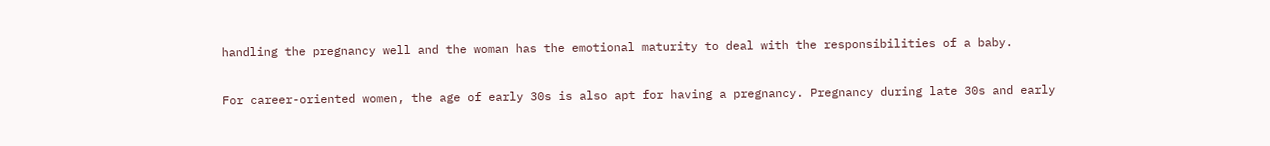handling the pregnancy well and the woman has the emotional maturity to deal with the responsibilities of a baby.

For career-oriented women, the age of early 30s is also apt for having a pregnancy. Pregnancy during late 30s and early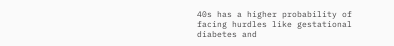40s has a higher probability of facing hurdles like gestational diabetes and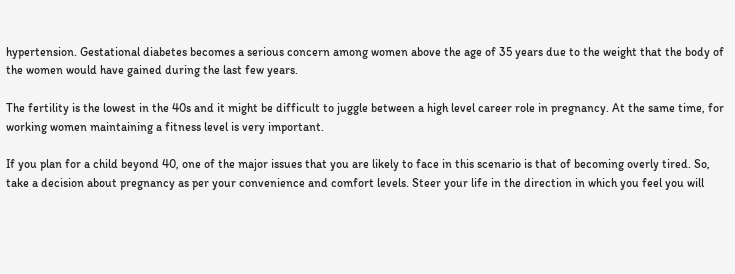hypertension. Gestational diabetes becomes a serious concern among women above the age of 35 years due to the weight that the body of the women would have gained during the last few years.

The fertility is the lowest in the 40s and it might be difficult to juggle between a high level career role in pregnancy. At the same time, for working women maintaining a fitness level is very important.

If you plan for a child beyond 40, one of the major issues that you are likely to face in this scenario is that of becoming overly tired. So, take a decision about pregnancy as per your convenience and comfort levels. Steer your life in the direction in which you feel you will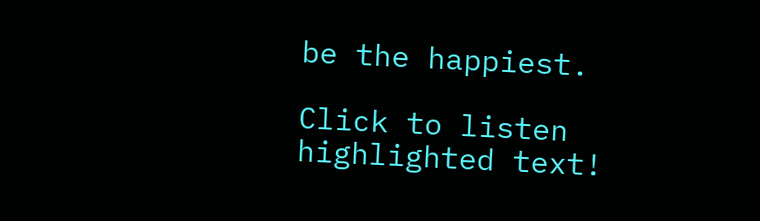be the happiest.

Click to listen highlighted text!